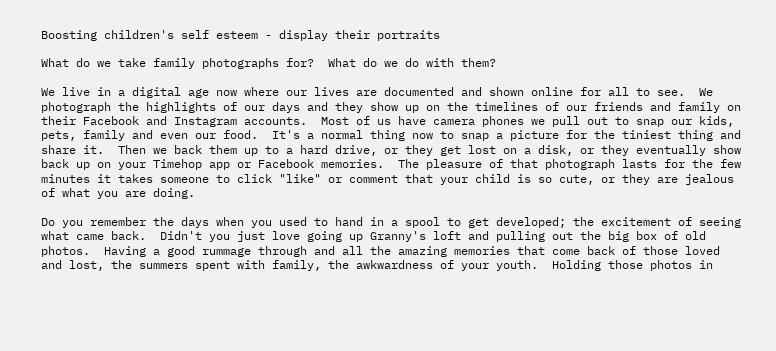Boosting children's self esteem - display their portraits

What do we take family photographs for?  What do we do with them?

We live in a digital age now where our lives are documented and shown online for all to see.  We photograph the highlights of our days and they show up on the timelines of our friends and family on their Facebook and Instagram accounts.  Most of us have camera phones we pull out to snap our kids, pets, family and even our food.  It's a normal thing now to snap a picture for the tiniest thing and share it.  Then we back them up to a hard drive, or they get lost on a disk, or they eventually show back up on your Timehop app or Facebook memories.  The pleasure of that photograph lasts for the few minutes it takes someone to click "like" or comment that your child is so cute, or they are jealous of what you are doing.

Do you remember the days when you used to hand in a spool to get developed; the excitement of seeing what came back.  Didn't you just love going up Granny's loft and pulling out the big box of old photos.  Having a good rummage through and all the amazing memories that come back of those loved and lost, the summers spent with family, the awkwardness of your youth.  Holding those photos in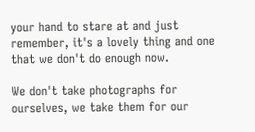your hand to stare at and just remember, it's a lovely thing and one that we don't do enough now.

We don't take photographs for ourselves, we take them for our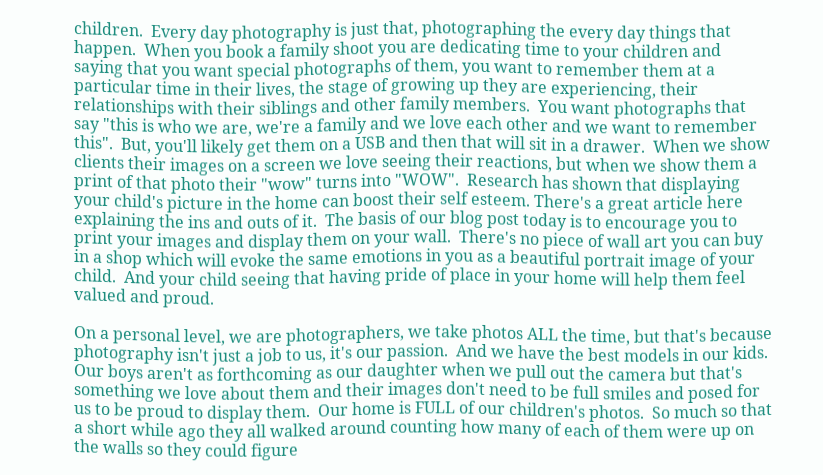children.  Every day photography is just that, photographing the every day things that happen.  When you book a family shoot you are dedicating time to your children and saying that you want special photographs of them, you want to remember them at a particular time in their lives, the stage of growing up they are experiencing, their relationships with their siblings and other family members.  You want photographs that say "this is who we are, we're a family and we love each other and we want to remember this".  But, you'll likely get them on a USB and then that will sit in a drawer.  When we show clients their images on a screen we love seeing their reactions, but when we show them a print of that photo their "wow" turns into "WOW".  Research has shown that displaying your child's picture in the home can boost their self esteem. There's a great article here explaining the ins and outs of it.  The basis of our blog post today is to encourage you to print your images and display them on your wall.  There's no piece of wall art you can buy in a shop which will evoke the same emotions in you as a beautiful portrait image of your child.  And your child seeing that having pride of place in your home will help them feel valued and proud.

On a personal level, we are photographers, we take photos ALL the time, but that's because photography isn't just a job to us, it's our passion.  And we have the best models in our kids.  Our boys aren't as forthcoming as our daughter when we pull out the camera but that's something we love about them and their images don't need to be full smiles and posed for us to be proud to display them.  Our home is FULL of our children's photos.  So much so that a short while ago they all walked around counting how many of each of them were up on the walls so they could figure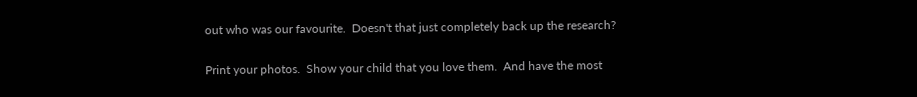out who was our favourite.  Doesn't that just completely back up the research?

Print your photos.  Show your child that you love them.  And have the most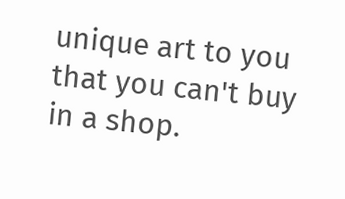unique art to you that you can't buy in a shop.